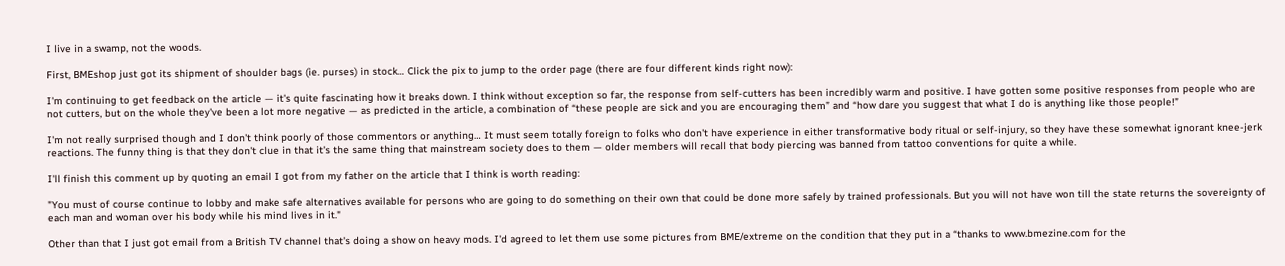I live in a swamp, not the woods.

First, BMEshop just got its shipment of shoulder bags (ie. purses) in stock… Click the pix to jump to the order page (there are four different kinds right now):

I'm continuing to get feedback on the article — it's quite fascinating how it breaks down. I think without exception so far, the response from self-cutters has been incredibly warm and positive. I have gotten some positive responses from people who are not cutters, but on the whole they've been a lot more negative — as predicted in the article, a combination of “these people are sick and you are encouraging them” and “how dare you suggest that what I do is anything like those people!”

I'm not really surprised though and I don't think poorly of those commentors or anything… It must seem totally foreign to folks who don't have experience in either transformative body ritual or self-injury, so they have these somewhat ignorant knee-jerk reactions. The funny thing is that they don't clue in that it's the same thing that mainstream society does to them — older members will recall that body piercing was banned from tattoo conventions for quite a while.

I'll finish this comment up by quoting an email I got from my father on the article that I think is worth reading:

"You must of course continue to lobby and make safe alternatives available for persons who are going to do something on their own that could be done more safely by trained professionals. But you will not have won till the state returns the sovereignty of each man and woman over his body while his mind lives in it."

Other than that I just got email from a British TV channel that's doing a show on heavy mods. I'd agreed to let them use some pictures from BME/extreme on the condition that they put in a “thanks to www.bmezine.com for the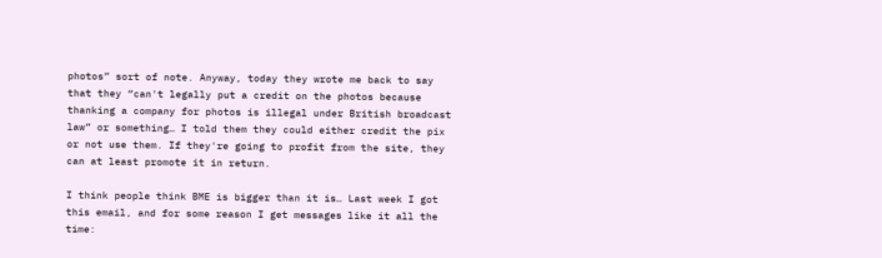photos” sort of note. Anyway, today they wrote me back to say that they “can't legally put a credit on the photos because thanking a company for photos is illegal under British broadcast law” or something… I told them they could either credit the pix or not use them. If they're going to profit from the site, they can at least promote it in return.

I think people think BME is bigger than it is… Last week I got this email, and for some reason I get messages like it all the time: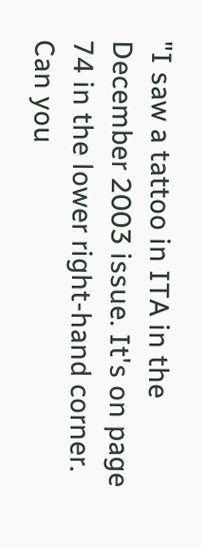"I saw a tattoo in ITA in the December 2003 issue. It's on page 74 in the lower right-hand corner. Can you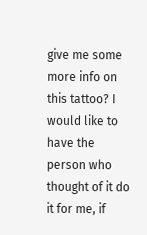give me some more info on this tattoo? I would like to have the person who thought of it do it for me, if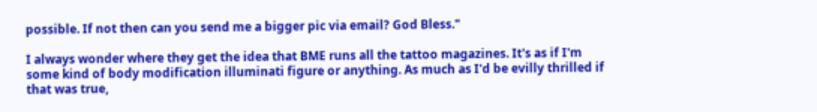possible. If not then can you send me a bigger pic via email? God Bless."

I always wonder where they get the idea that BME runs all the tattoo magazines. It's as if I'm some kind of body modification illuminati figure or anything. As much as I'd be evilly thrilled if that was true,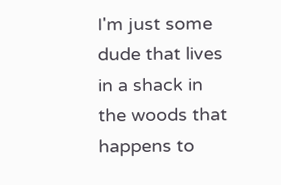I'm just some dude that lives in a shack in the woods that happens to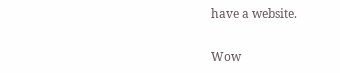have a website.

Wow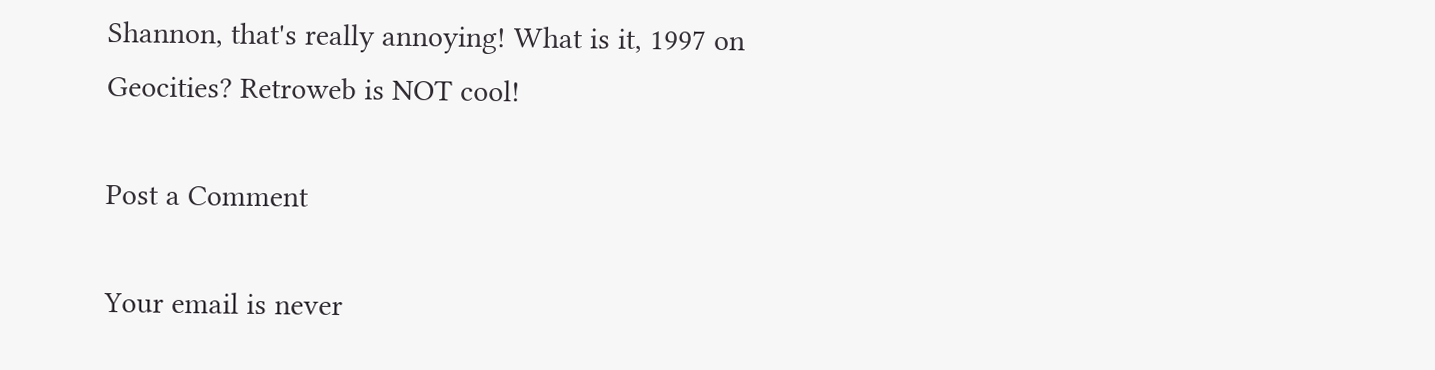Shannon, that's really annoying! What is it, 1997 on Geocities? Retroweb is NOT cool!

Post a Comment

Your email is never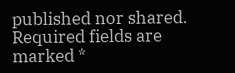published nor shared. Required fields are marked *